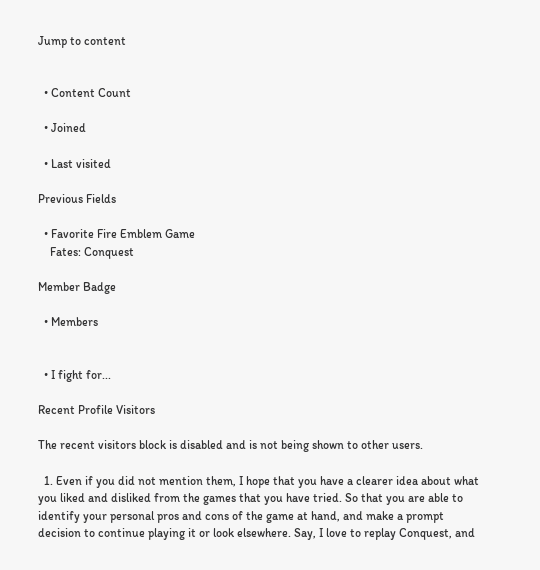Jump to content


  • Content Count

  • Joined

  • Last visited

Previous Fields

  • Favorite Fire Emblem Game
    Fates: Conquest

Member Badge

  • Members


  • I fight for...

Recent Profile Visitors

The recent visitors block is disabled and is not being shown to other users.

  1. Even if you did not mention them, I hope that you have a clearer idea about what you liked and disliked from the games that you have tried. So that you are able to identify your personal pros and cons of the game at hand, and make a prompt decision to continue playing it or look elsewhere. Say, I love to replay Conquest, and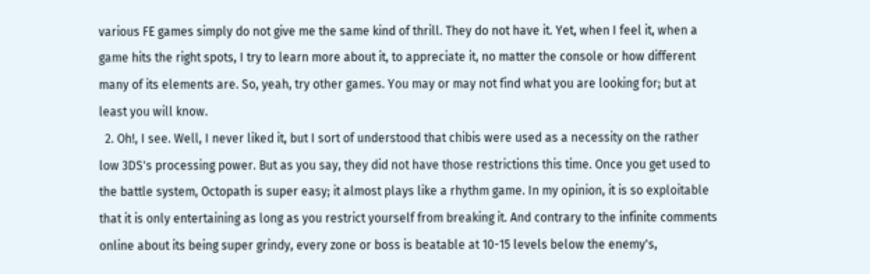various FE games simply do not give me the same kind of thrill. They do not have it. Yet, when I feel it, when a game hits the right spots, I try to learn more about it, to appreciate it, no matter the console or how different many of its elements are. So, yeah, try other games. You may or may not find what you are looking for; but at least you will know.
  2. Oh!, I see. Well, I never liked it, but I sort of understood that chibis were used as a necessity on the rather low 3DS's processing power. But as you say, they did not have those restrictions this time. Once you get used to the battle system, Octopath is super easy; it almost plays like a rhythm game. In my opinion, it is so exploitable that it is only entertaining as long as you restrict yourself from breaking it. And contrary to the infinite comments online about its being super grindy, every zone or boss is beatable at 10-15 levels below the enemy's,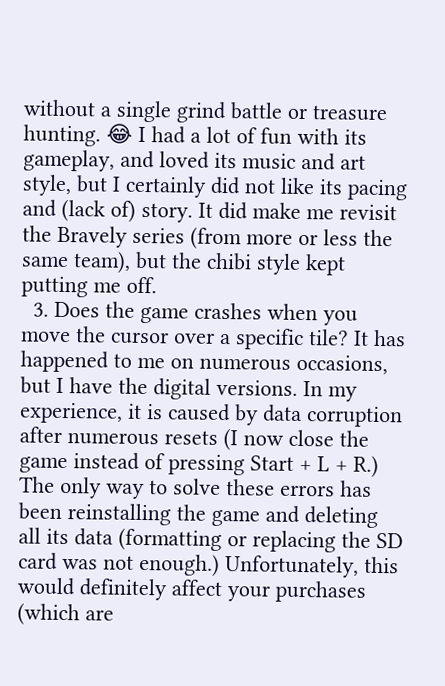without a single grind battle or treasure hunting. 😂 I had a lot of fun with its gameplay, and loved its music and art style, but I certainly did not like its pacing and (lack of) story. It did make me revisit the Bravely series (from more or less the same team), but the chibi style kept putting me off.
  3. Does the game crashes when you move the cursor over a specific tile? It has happened to me on numerous occasions, but I have the digital versions. In my experience, it is caused by data corruption after numerous resets (I now close the game instead of pressing Start + L + R.) The only way to solve these errors has been reinstalling the game and deleting all its data (formatting or replacing the SD card was not enough.) Unfortunately, this would definitely affect your purchases (which are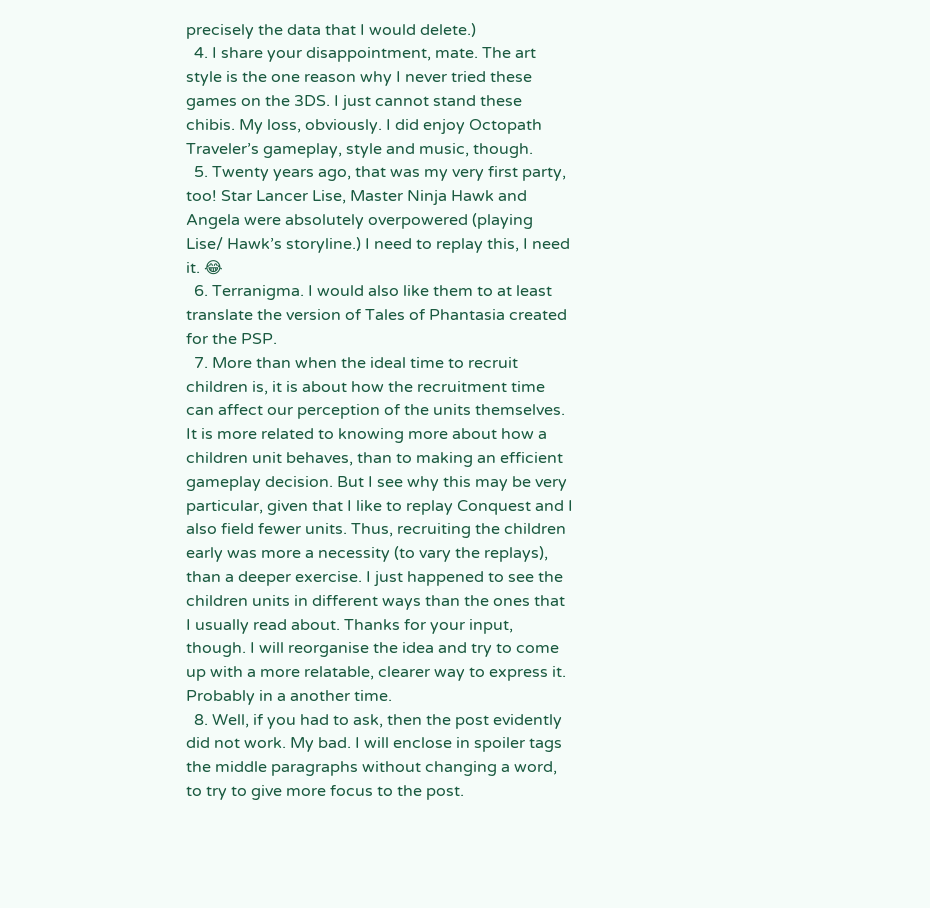precisely the data that I would delete.)
  4. I share your disappointment, mate. The art style is the one reason why I never tried these games on the 3DS. I just cannot stand these chibis. My loss, obviously. I did enjoy Octopath Traveler’s gameplay, style and music, though.
  5. Twenty years ago, that was my very first party, too! Star Lancer Lise, Master Ninja Hawk and Angela were absolutely overpowered (playing Lise/ Hawk’s storyline.) I need to replay this, I need it. 😂
  6. Terranigma. I would also like them to at least translate the version of Tales of Phantasia created for the PSP.
  7. More than when the ideal time to recruit children is, it is about how the recruitment time can affect our perception of the units themselves. It is more related to knowing more about how a children unit behaves, than to making an efficient gameplay decision. But I see why this may be very particular, given that I like to replay Conquest and I also field fewer units. Thus, recruiting the children early was more a necessity (to vary the replays), than a deeper exercise. I just happened to see the children units in different ways than the ones that I usually read about. Thanks for your input, though. I will reorganise the idea and try to come up with a more relatable, clearer way to express it. Probably in a another time.
  8. Well, if you had to ask, then the post evidently did not work. My bad. I will enclose in spoiler tags the middle paragraphs without changing a word, to try to give more focus to the post.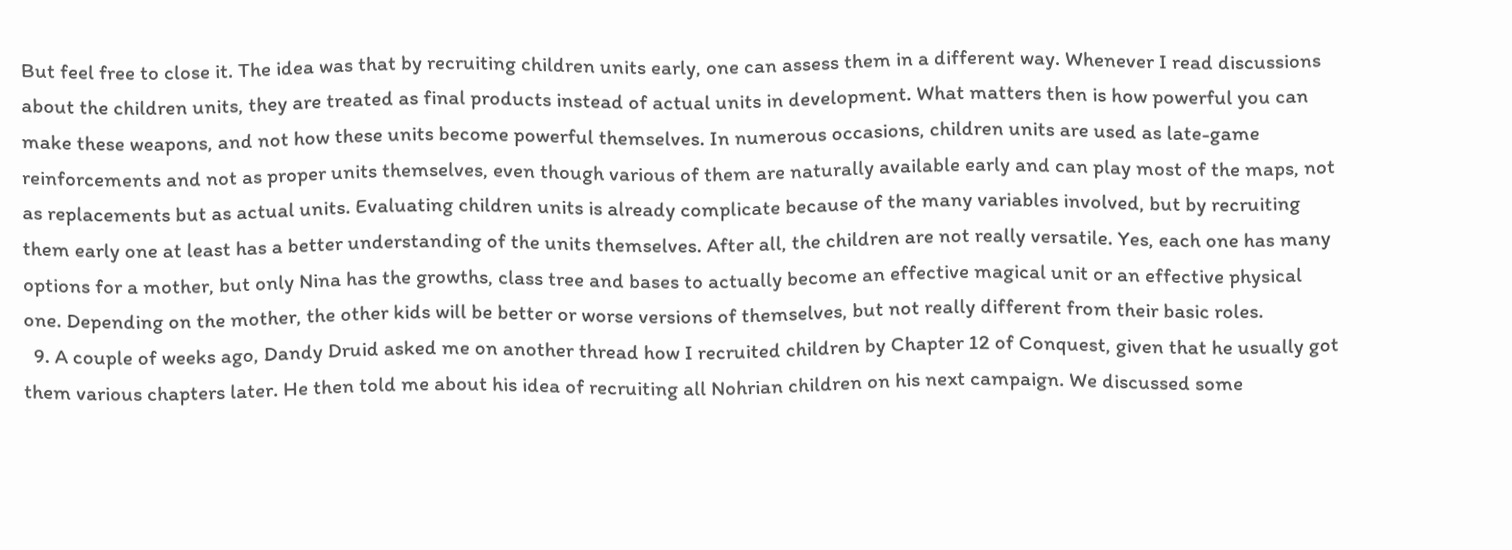But feel free to close it. The idea was that by recruiting children units early, one can assess them in a different way. Whenever I read discussions about the children units, they are treated as final products instead of actual units in development. What matters then is how powerful you can make these weapons, and not how these units become powerful themselves. In numerous occasions, children units are used as late-game reinforcements and not as proper units themselves, even though various of them are naturally available early and can play most of the maps, not as replacements but as actual units. Evaluating children units is already complicate because of the many variables involved, but by recruiting them early one at least has a better understanding of the units themselves. After all, the children are not really versatile. Yes, each one has many options for a mother, but only Nina has the growths, class tree and bases to actually become an effective magical unit or an effective physical one. Depending on the mother, the other kids will be better or worse versions of themselves, but not really different from their basic roles.
  9. A couple of weeks ago, Dandy Druid asked me on another thread how I recruited children by Chapter 12 of Conquest, given that he usually got them various chapters later. He then told me about his idea of recruiting all Nohrian children on his next campaign. We discussed some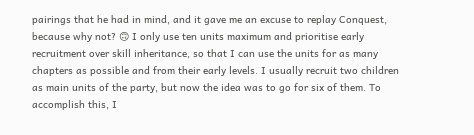pairings that he had in mind, and it gave me an excuse to replay Conquest, because why not? 🙃 I only use ten units maximum and prioritise early recruitment over skill inheritance, so that I can use the units for as many chapters as possible and from their early levels. I usually recruit two children as main units of the party, but now the idea was to go for six of them. To accomplish this, I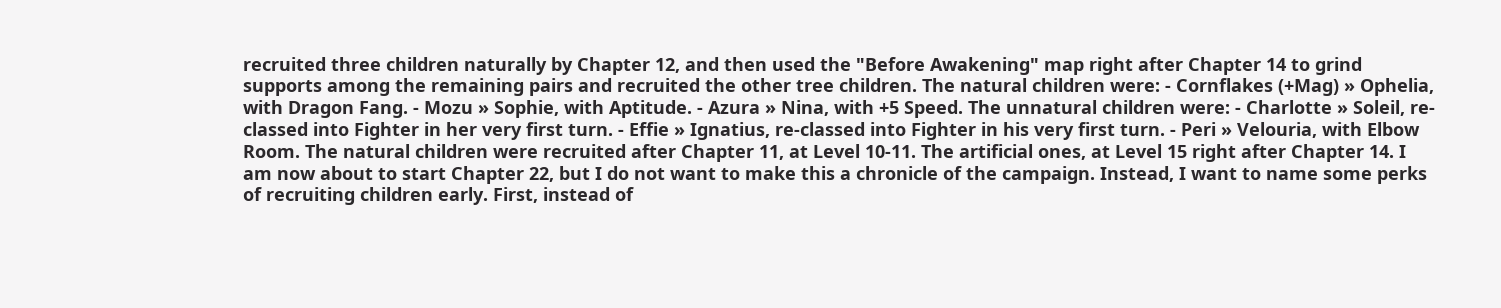recruited three children naturally by Chapter 12, and then used the "Before Awakening" map right after Chapter 14 to grind supports among the remaining pairs and recruited the other tree children. The natural children were: - Cornflakes (+Mag) » Ophelia, with Dragon Fang. - Mozu » Sophie, with Aptitude. - Azura » Nina, with +5 Speed. The unnatural children were: - Charlotte » Soleil, re-classed into Fighter in her very first turn. - Effie » Ignatius, re-classed into Fighter in his very first turn. - Peri » Velouria, with Elbow Room. The natural children were recruited after Chapter 11, at Level 10-11. The artificial ones, at Level 15 right after Chapter 14. I am now about to start Chapter 22, but I do not want to make this a chronicle of the campaign. Instead, I want to name some perks of recruiting children early. First, instead of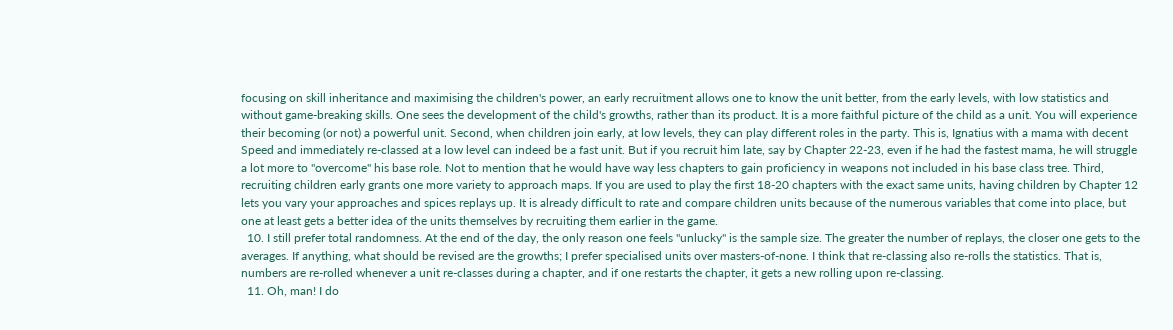focusing on skill inheritance and maximising the children's power, an early recruitment allows one to know the unit better, from the early levels, with low statistics and without game-breaking skills. One sees the development of the child's growths, rather than its product. It is a more faithful picture of the child as a unit. You will experience their becoming (or not) a powerful unit. Second, when children join early, at low levels, they can play different roles in the party. This is, Ignatius with a mama with decent Speed and immediately re-classed at a low level can indeed be a fast unit. But if you recruit him late, say by Chapter 22-23, even if he had the fastest mama, he will struggle a lot more to "overcome" his base role. Not to mention that he would have way less chapters to gain proficiency in weapons not included in his base class tree. Third, recruiting children early grants one more variety to approach maps. If you are used to play the first 18-20 chapters with the exact same units, having children by Chapter 12 lets you vary your approaches and spices replays up. It is already difficult to rate and compare children units because of the numerous variables that come into place, but one at least gets a better idea of the units themselves by recruiting them earlier in the game.
  10. I still prefer total randomness. At the end of the day, the only reason one feels "unlucky" is the sample size. The greater the number of replays, the closer one gets to the averages. If anything, what should be revised are the growths; I prefer specialised units over masters-of-none. I think that re-classing also re-rolls the statistics. That is, numbers are re-rolled whenever a unit re-classes during a chapter, and if one restarts the chapter, it gets a new rolling upon re-classing.
  11. Oh, man! I do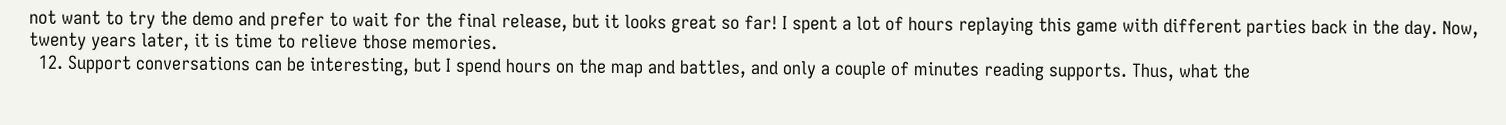not want to try the demo and prefer to wait for the final release, but it looks great so far! I spent a lot of hours replaying this game with different parties back in the day. Now, twenty years later, it is time to relieve those memories.
  12. Support conversations can be interesting, but I spend hours on the map and battles, and only a couple of minutes reading supports. Thus, what the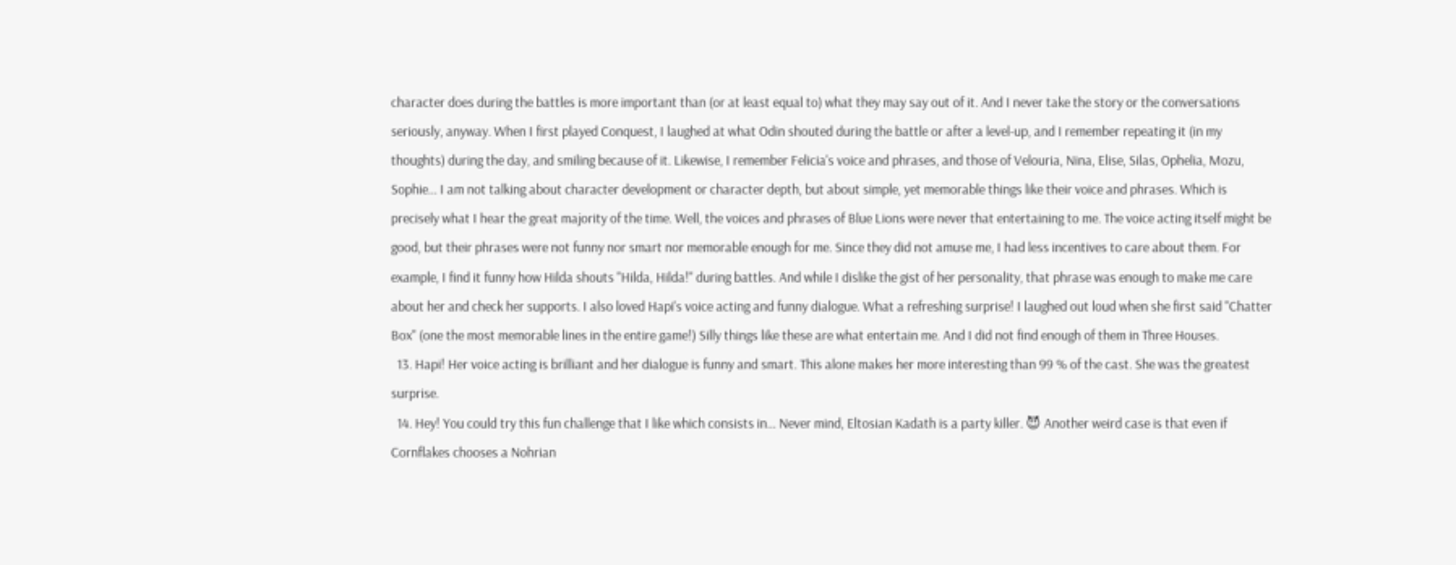character does during the battles is more important than (or at least equal to) what they may say out of it. And I never take the story or the conversations seriously, anyway. When I first played Conquest, I laughed at what Odin shouted during the battle or after a level-up, and I remember repeating it (in my thoughts) during the day, and smiling because of it. Likewise, I remember Felicia's voice and phrases, and those of Velouria, Nina, Elise, Silas, Ophelia, Mozu, Sophie... I am not talking about character development or character depth, but about simple, yet memorable things like their voice and phrases. Which is precisely what I hear the great majority of the time. Well, the voices and phrases of Blue Lions were never that entertaining to me. The voice acting itself might be good, but their phrases were not funny nor smart nor memorable enough for me. Since they did not amuse me, I had less incentives to care about them. For example, I find it funny how Hilda shouts "Hilda, Hilda!" during battles. And while I dislike the gist of her personality, that phrase was enough to make me care about her and check her supports. I also loved Hapi's voice acting and funny dialogue. What a refreshing surprise! I laughed out loud when she first said "Chatter Box" (one the most memorable lines in the entire game!) Silly things like these are what entertain me. And I did not find enough of them in Three Houses.
  13. Hapi! Her voice acting is brilliant and her dialogue is funny and smart. This alone makes her more interesting than 99 % of the cast. She was the greatest surprise.
  14. Hey! You could try this fun challenge that I like which consists in… Never mind, Eltosian Kadath is a party killer. 😈 Another weird case is that even if Cornflakes chooses a Nohrian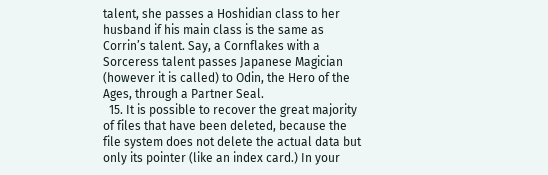talent, she passes a Hoshidian class to her husband if his main class is the same as Corrin’s talent. Say, a Cornflakes with a Sorceress talent passes Japanese Magician (however it is called) to Odin, the Hero of the Ages, through a Partner Seal.
  15. It is possible to recover the great majority of files that have been deleted, because the file system does not delete the actual data but only its pointer (like an index card.) In your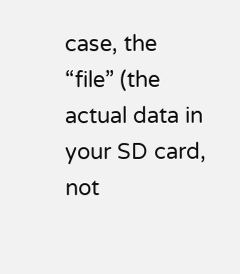case, the “file” (the actual data in your SD card, not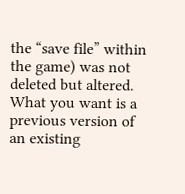the “save file” within the game) was not deleted but altered. What you want is a previous version of an existing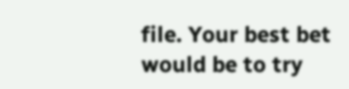file. Your best bet would be to try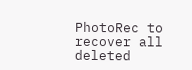PhotoRec to recover all deleted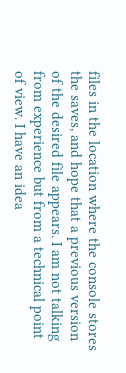files in the location where the console stores the saves, and hope that a previous version of the desired file appears. I am not talking from experience but from a technical point of view. I have an idea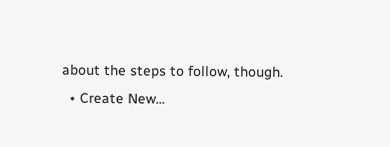about the steps to follow, though.
  • Create New...